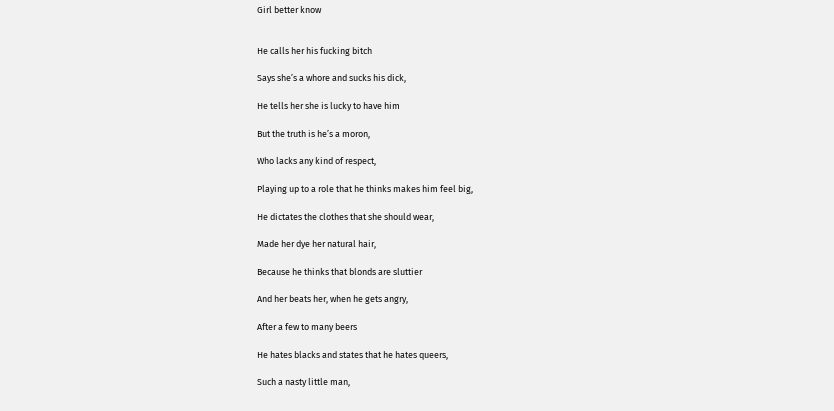Girl better know


He calls her his fucking bitch

Says she’s a whore and sucks his dick,

He tells her she is lucky to have him

But the truth is he’s a moron,

Who lacks any kind of respect,

Playing up to a role that he thinks makes him feel big,

He dictates the clothes that she should wear,

Made her dye her natural hair,

Because he thinks that blonds are sluttier

And her beats her, when he gets angry,

After a few to many beers

He hates blacks and states that he hates queers,

Such a nasty little man,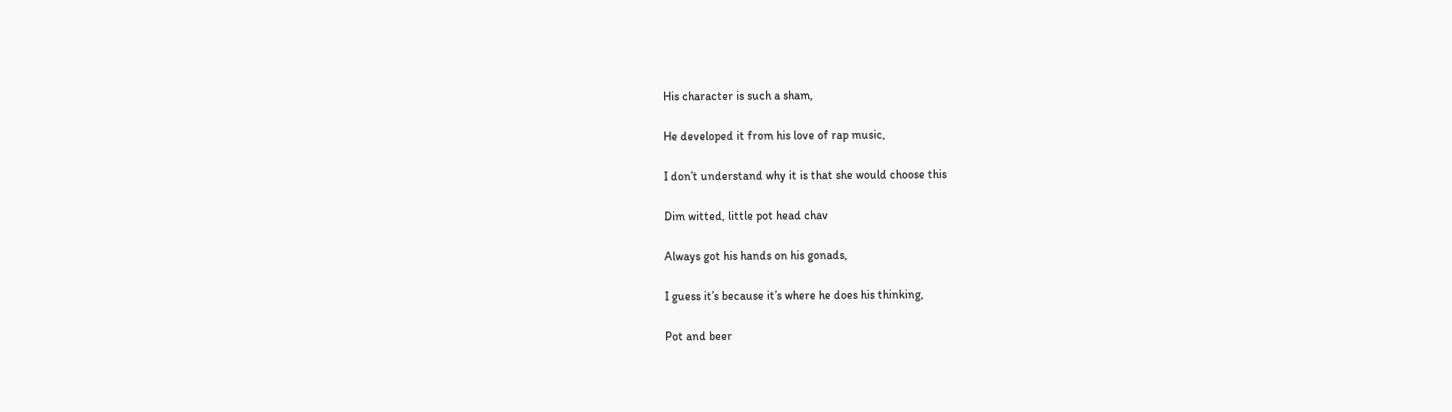His character is such a sham,

He developed it from his love of rap music,

I don’t understand why it is that she would choose this

Dim witted, little pot head chav

Always got his hands on his gonads,

I guess it’s because it’s where he does his thinking,

Pot and beer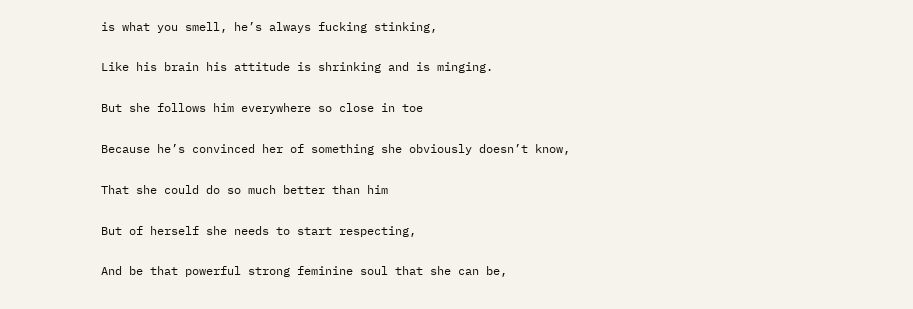is what you smell, he’s always fucking stinking,

Like his brain his attitude is shrinking and is minging.

But she follows him everywhere so close in toe

Because he’s convinced her of something she obviously doesn’t know,

That she could do so much better than him

But of herself she needs to start respecting,

And be that powerful strong feminine soul that she can be,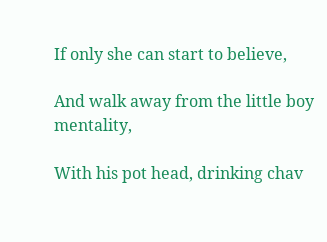If only she can start to believe,

And walk away from the little boy mentality,

With his pot head, drinking chav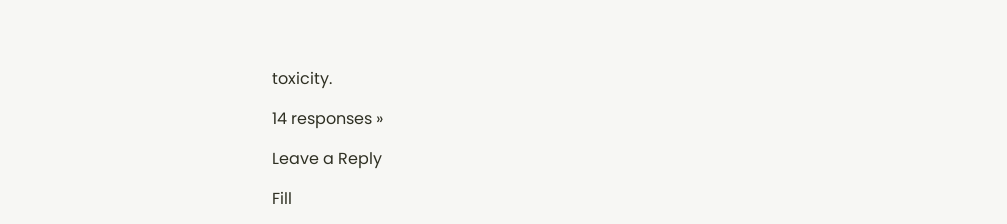toxicity.

14 responses »

Leave a Reply

Fill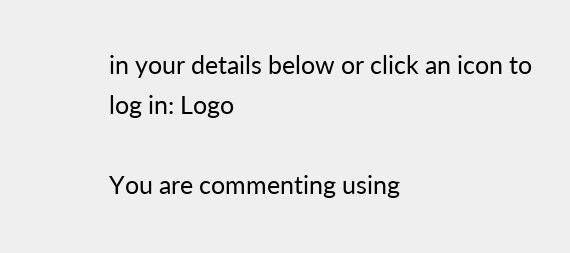in your details below or click an icon to log in: Logo

You are commenting using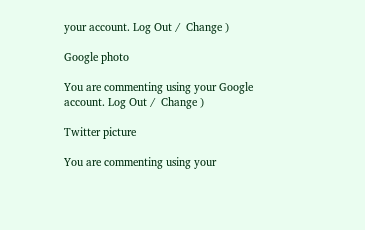your account. Log Out /  Change )

Google photo

You are commenting using your Google account. Log Out /  Change )

Twitter picture

You are commenting using your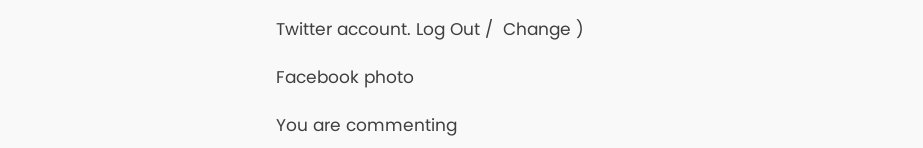Twitter account. Log Out /  Change )

Facebook photo

You are commenting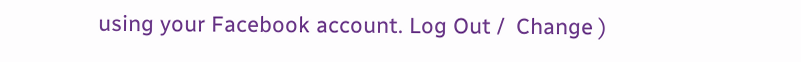using your Facebook account. Log Out /  Change )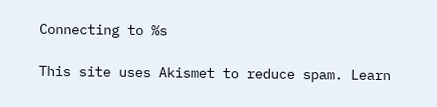Connecting to %s

This site uses Akismet to reduce spam. Learn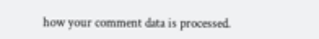how your comment data is processed.